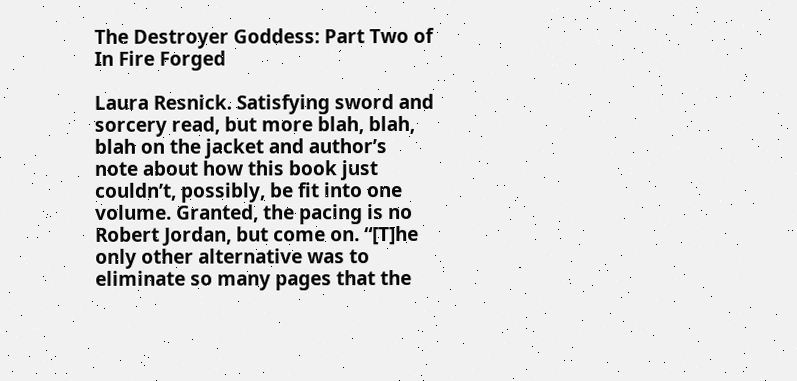The Destroyer Goddess: Part Two of In Fire Forged

Laura Resnick. Satisfying sword and sorcery read, but more blah, blah, blah on the jacket and author’s note about how this book just couldn’t, possibly, be fit into one volume. Granted, the pacing is no Robert Jordan, but come on. “[T]he only other alternative was to eliminate so many pages that the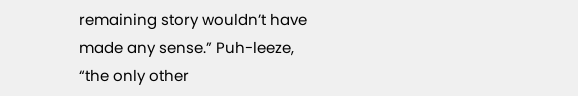remaining story wouldn’t have made any sense.” Puh-leeze, “the only other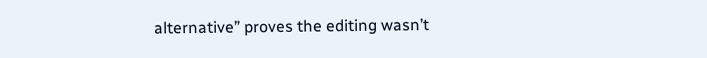alternative” proves the editing wasn’t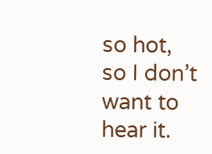so hot, so I don’t want to hear it.